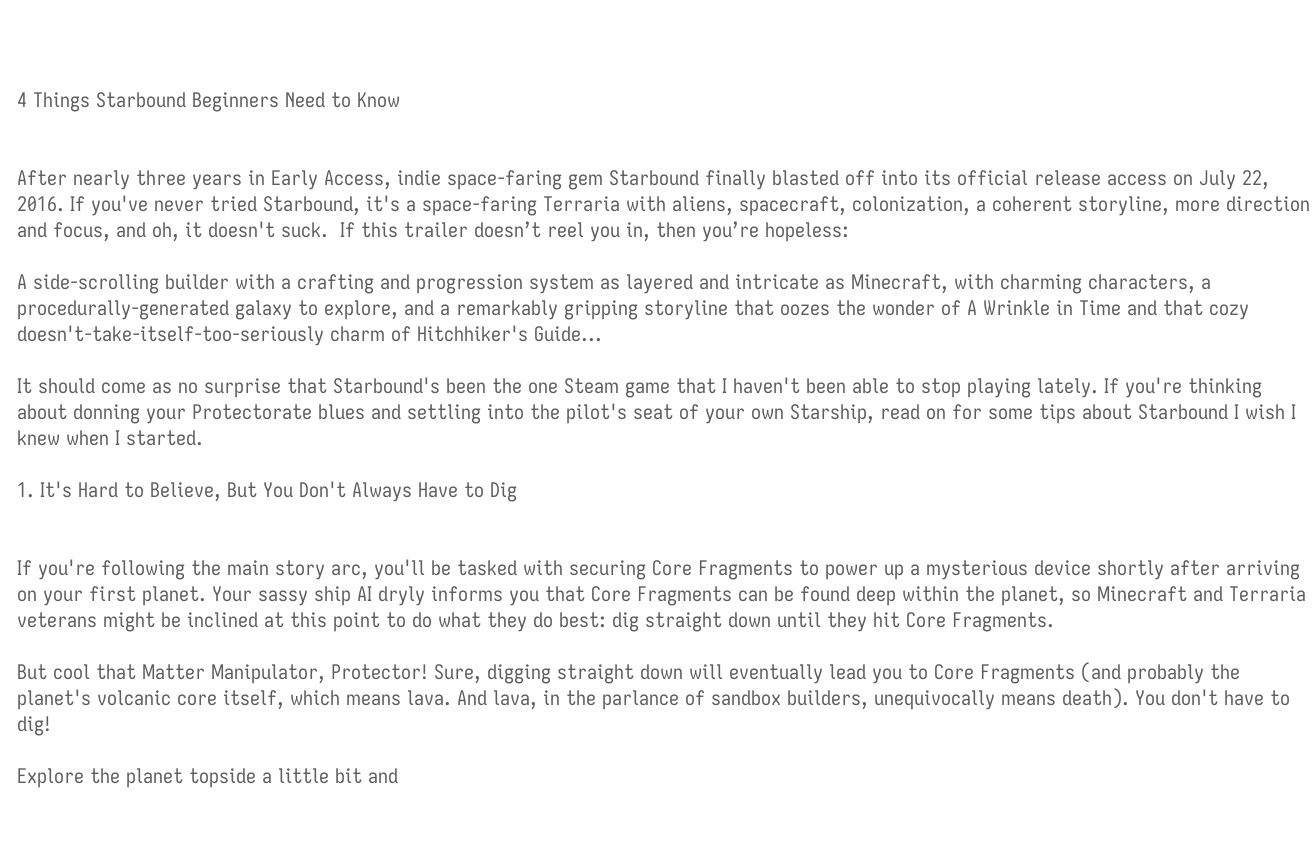4 Things Starbound Beginners Need to Know


After nearly three years in Early Access, indie space-faring gem Starbound finally blasted off into its official release access on July 22, 2016. If you've never tried Starbound, it's a space-faring Terraria with aliens, spacecraft, colonization, a coherent storyline, more direction and focus, and oh, it doesn't suck.  If this trailer doesn’t reel you in, then you’re hopeless:

A side-scrolling builder with a crafting and progression system as layered and intricate as Minecraft, with charming characters, a procedurally-generated galaxy to explore, and a remarkably gripping storyline that oozes the wonder of A Wrinkle in Time and that cozy doesn't-take-itself-too-seriously charm of Hitchhiker's Guide...

It should come as no surprise that Starbound's been the one Steam game that I haven't been able to stop playing lately. If you're thinking about donning your Protectorate blues and settling into the pilot's seat of your own Starship, read on for some tips about Starbound I wish I knew when I started.

1. It's Hard to Believe, But You Don't Always Have to Dig


If you're following the main story arc, you'll be tasked with securing Core Fragments to power up a mysterious device shortly after arriving on your first planet. Your sassy ship AI dryly informs you that Core Fragments can be found deep within the planet, so Minecraft and Terraria veterans might be inclined at this point to do what they do best: dig straight down until they hit Core Fragments.

But cool that Matter Manipulator, Protector! Sure, digging straight down will eventually lead you to Core Fragments (and probably the planet's volcanic core itself, which means lava. And lava, in the parlance of sandbox builders, unequivocally means death). You don't have to dig!

Explore the planet topside a little bit and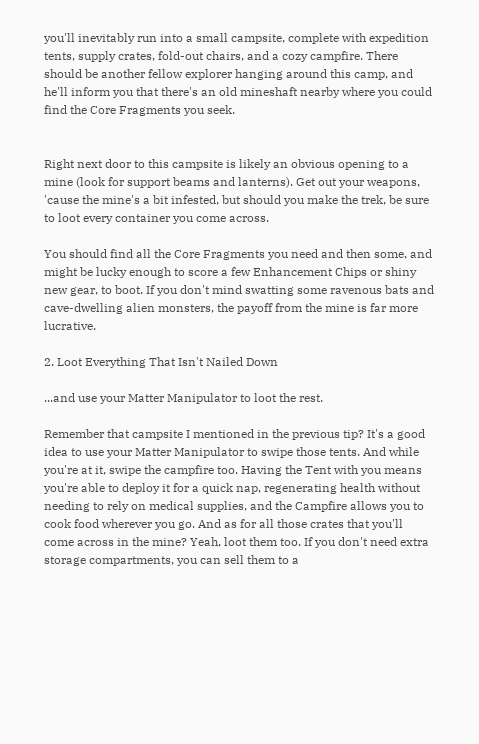you'll inevitably run into a small campsite, complete with expedition tents, supply crates, fold-out chairs, and a cozy campfire. There should be another fellow explorer hanging around this camp, and he'll inform you that there's an old mineshaft nearby where you could find the Core Fragments you seek.


Right next door to this campsite is likely an obvious opening to a mine (look for support beams and lanterns). Get out your weapons, 'cause the mine's a bit infested, but should you make the trek, be sure to loot every container you come across.

You should find all the Core Fragments you need and then some, and might be lucky enough to score a few Enhancement Chips or shiny new gear, to boot. If you don't mind swatting some ravenous bats and cave-dwelling alien monsters, the payoff from the mine is far more lucrative.

2. Loot Everything That Isn't Nailed Down

...and use your Matter Manipulator to loot the rest.

Remember that campsite I mentioned in the previous tip? It's a good idea to use your Matter Manipulator to swipe those tents. And while you're at it, swipe the campfire too. Having the Tent with you means you're able to deploy it for a quick nap, regenerating health without needing to rely on medical supplies, and the Campfire allows you to cook food wherever you go. And as for all those crates that you'll come across in the mine? Yeah, loot them too. If you don't need extra storage compartments, you can sell them to a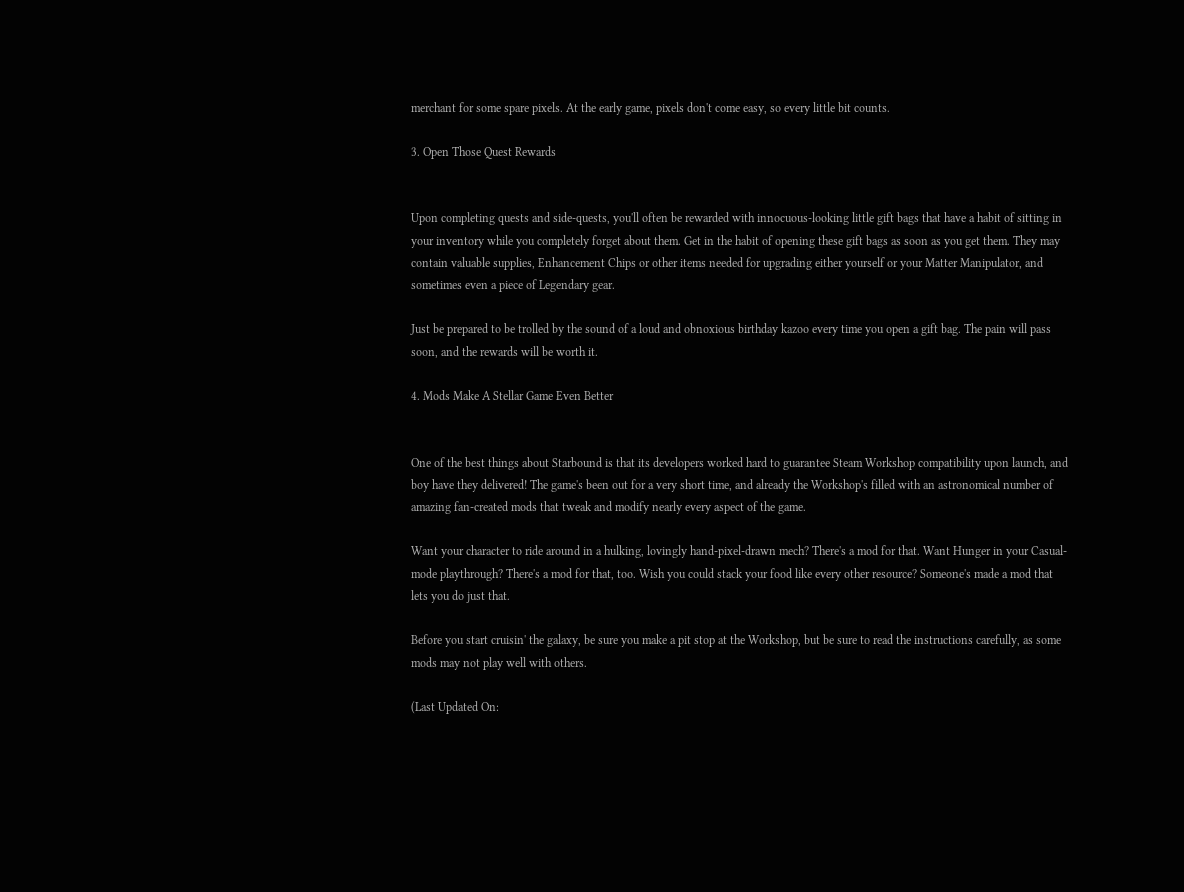merchant for some spare pixels. At the early game, pixels don't come easy, so every little bit counts.

3. Open Those Quest Rewards


Upon completing quests and side-quests, you'll often be rewarded with innocuous-looking little gift bags that have a habit of sitting in your inventory while you completely forget about them. Get in the habit of opening these gift bags as soon as you get them. They may contain valuable supplies, Enhancement Chips or other items needed for upgrading either yourself or your Matter Manipulator, and sometimes even a piece of Legendary gear.

Just be prepared to be trolled by the sound of a loud and obnoxious birthday kazoo every time you open a gift bag. The pain will pass soon, and the rewards will be worth it.

4. Mods Make A Stellar Game Even Better


One of the best things about Starbound is that its developers worked hard to guarantee Steam Workshop compatibility upon launch, and boy have they delivered! The game's been out for a very short time, and already the Workshop's filled with an astronomical number of amazing fan-created mods that tweak and modify nearly every aspect of the game.

Want your character to ride around in a hulking, lovingly hand-pixel-drawn mech? There's a mod for that. Want Hunger in your Casual-mode playthrough? There's a mod for that, too. Wish you could stack your food like every other resource? Someone's made a mod that lets you do just that.

Before you start cruisin' the galaxy, be sure you make a pit stop at the Workshop, but be sure to read the instructions carefully, as some mods may not play well with others.

(Last Updated On: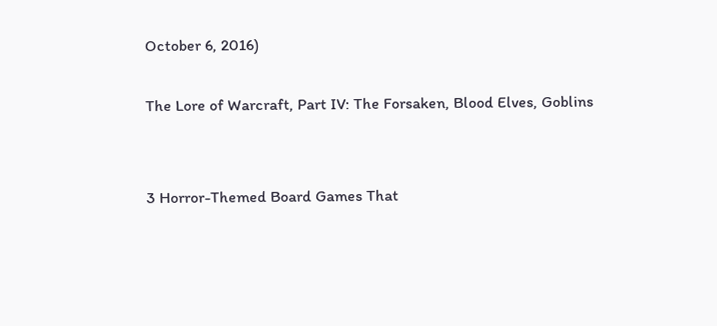October 6, 2016)

The Lore of Warcraft, Part IV: The Forsaken, Blood Elves, Goblins


3 Horror-Themed Board Games That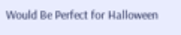Would Be Perfect for Halloween